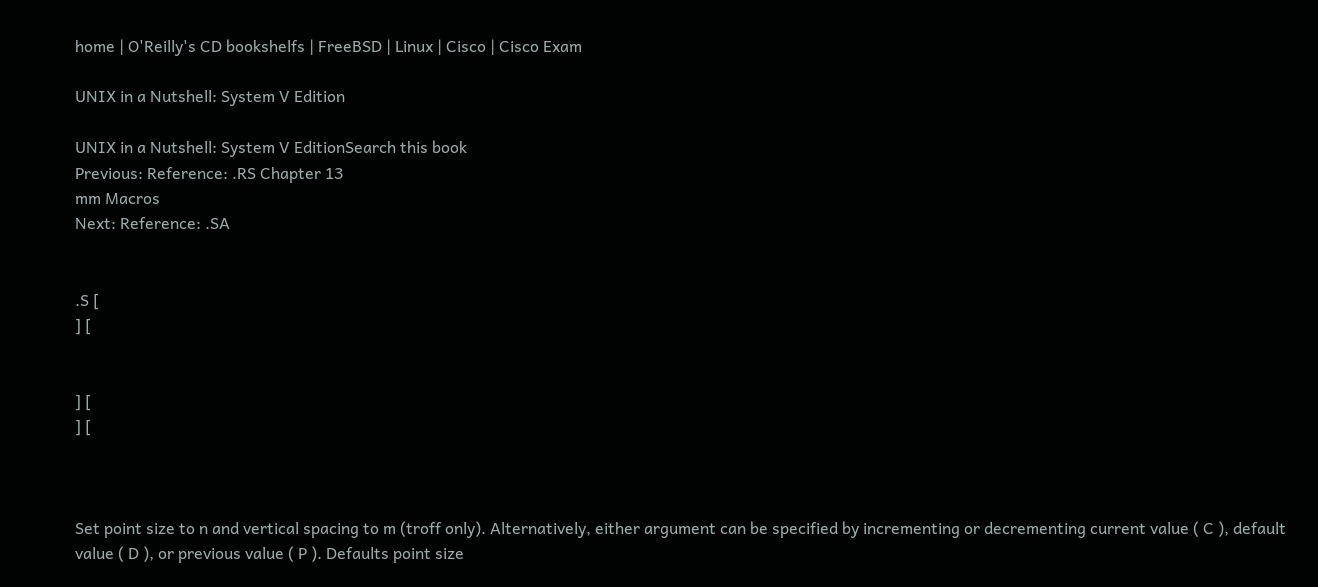home | O'Reilly's CD bookshelfs | FreeBSD | Linux | Cisco | Cisco Exam

UNIX in a Nutshell: System V Edition

UNIX in a Nutshell: System V EditionSearch this book
Previous: Reference: .RS Chapter 13
mm Macros
Next: Reference: .SA


.S [
] [


] [
] [



Set point size to n and vertical spacing to m (troff only). Alternatively, either argument can be specified by incrementing or decrementing current value ( C ), default value ( D ), or previous value ( P ). Defaults point size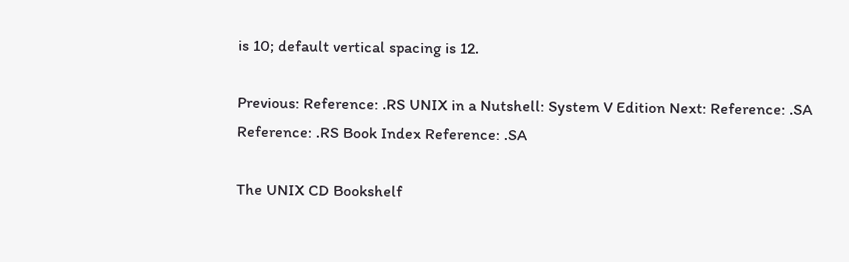is 10; default vertical spacing is 12.

Previous: Reference: .RS UNIX in a Nutshell: System V Edition Next: Reference: .SA
Reference: .RS Book Index Reference: .SA

The UNIX CD Bookshelf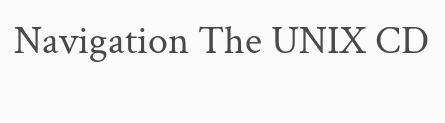Navigation The UNIX CD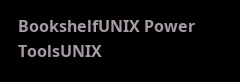BookshelfUNIX Power ToolsUNIX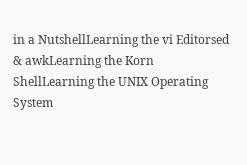in a NutshellLearning the vi Editorsed & awkLearning the Korn ShellLearning the UNIX Operating System